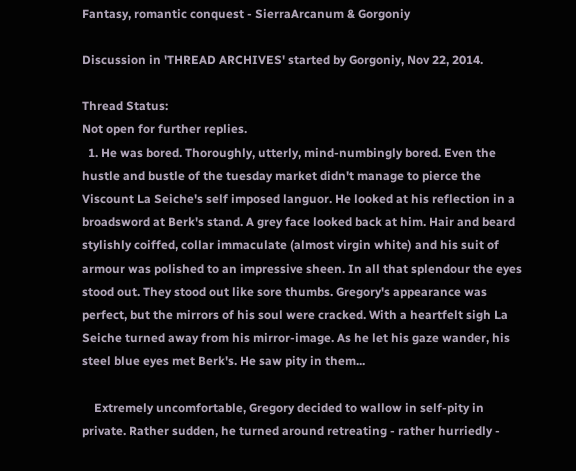Fantasy, romantic conquest - SierraArcanum & Gorgoniy

Discussion in 'THREAD ARCHIVES' started by Gorgoniy, Nov 22, 2014.

Thread Status:
Not open for further replies.
  1. He was bored. Thoroughly, utterly, mind-numbingly bored. Even the hustle and bustle of the tuesday market didn't manage to pierce the Viscount La Seiche's self imposed languor. He looked at his reflection in a broadsword at Berk's stand. A grey face looked back at him. Hair and beard stylishly coiffed, collar immaculate (almost virgin white) and his suit of armour was polished to an impressive sheen. In all that splendour the eyes stood out. They stood out like sore thumbs. Gregory's appearance was perfect, but the mirrors of his soul were cracked. With a heartfelt sigh La Seiche turned away from his mirror-image. As he let his gaze wander, his steel blue eyes met Berk's. He saw pity in them...

    Extremely uncomfortable, Gregory decided to wallow in self-pity in private. Rather sudden, he turned around retreating - rather hurriedly -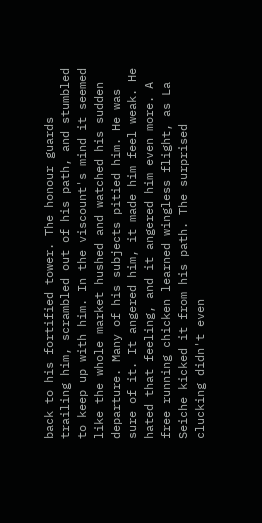back to his fortified tower. The honour guards trailing him, scrambled out of his path, and stumbled to keep up with him. In the viscount's mind it seemed like the whole market hushed and watched his sudden departure. Many of his subjects pitied him. He was sure of it. It angered him, it made him feel weak. He hated that feeling, and it angered him even more. A free running chicken learned wingless flight, as La Seiche kicked it from his path. The surprised clucking didn't even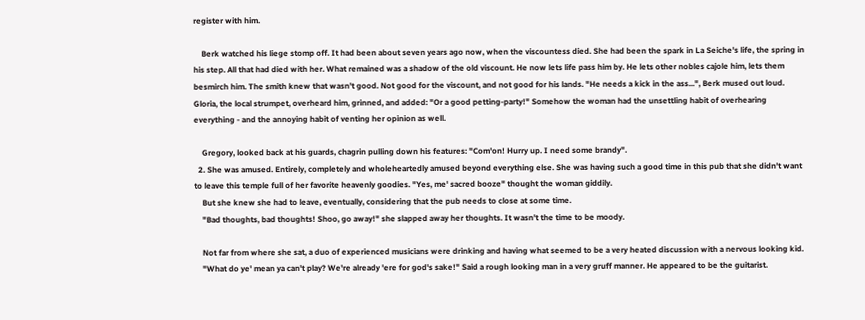register with him.

    Berk watched his liege stomp off. It had been about seven years ago now, when the viscountess died. She had been the spark in La Seiche's life, the spring in his step. All that had died with her. What remained was a shadow of the old viscount. He now lets life pass him by. He lets other nobles cajole him, lets them besmirch him. The smith knew that wasn't good. Not good for the viscount, and not good for his lands. "He needs a kick in the ass...", Berk mused out loud. Gloria, the local strumpet, overheard him, grinned, and added: "Or a good petting-party!" Somehow the woman had the unsettling habit of overhearing everything - and the annoying habit of venting her opinion as well.

    Gregory, looked back at his guards, chagrin pulling down his features: "Com'on! Hurry up. I need some brandy".
  2. She was amused. Entirely, completely and wholeheartedly amused beyond everything else. She was having such a good time in this pub that she didn't want to leave this temple full of her favorite heavenly goodies. "Yes, me' sacred booze" thought the woman giddily.
    But she knew she had to leave, eventually, considering that the pub needs to close at some time.
    "Bad thoughts, bad thoughts! Shoo, go away!" she slapped away her thoughts. It wasn't the time to be moody.

    Not far from where she sat, a duo of experienced musicians were drinking and having what seemed to be a very heated discussion with a nervous looking kid.
    "What do ye' mean ya can't play? We're already 'ere for god's sake!" Said a rough looking man in a very gruff manner. He appeared to be the guitarist.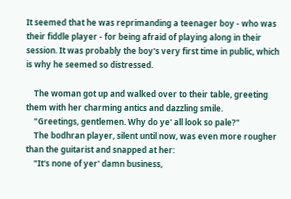It seemed that he was reprimanding a teenager boy - who was their fiddle player - for being afraid of playing along in their session. It was probably the boy's very first time in public, which is why he seemed so distressed.

    The woman got up and walked over to their table, greeting them with her charming antics and dazzling smile.
    "Greetings, gentlemen. Why do ye' all look so pale?"
    The bodhran player, silent until now, was even more rougher than the guitarist and snapped at her:
    "It's none of yer' damn business,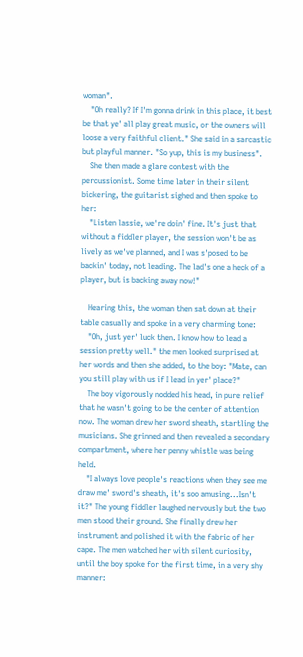woman".
    "Oh really? If I'm gonna drink in this place, it best be that ye' all play great music, or the owners will loose a very faithful client." She said in a sarcastic but playful manner. "So yup, this is my business".
    She then made a glare contest with the percussionist. Some time later in their silent bickering, the guitarist sighed and then spoke to her:
    "Listen lassie, we're doin' fine. It's just that without a fiddler player, the session won't be as lively as we've planned, and I was s'posed to be backin' today, not leading. The lad's one a heck of a player, but is backing away now!"

    Hearing this, the woman then sat down at their table casually and spoke in a very charming tone:
    "Oh, just yer' luck then. I know how to lead a session pretty well." the men looked surprised at her words and then she added, to the boy: "Mate, can you still play with us if I lead in yer' place?"
    The boy vigorously nodded his head, in pure relief that he wasn't going to be the center of attention now. The woman drew her sword sheath, startling the musicians. She grinned and then revealed a secondary compartment, where her penny whistle was being held.
    "I always love people's reactions when they see me draw me' sword's sheath, it's soo amusing...Isn't it?" The young fiddler laughed nervously but the two men stood their ground. She finally drew her instrument and polished it with the fabric of her cape. The men watched her with silent curiosity, until the boy spoke for the first time, in a very shy manner: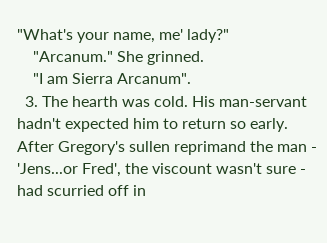"What's your name, me' lady?"
    "Arcanum." She grinned.
    "I am Sierra Arcanum".
  3. The hearth was cold. His man-servant hadn't expected him to return so early. After Gregory's sullen reprimand the man - 'Jens...or Fred', the viscount wasn't sure - had scurried off in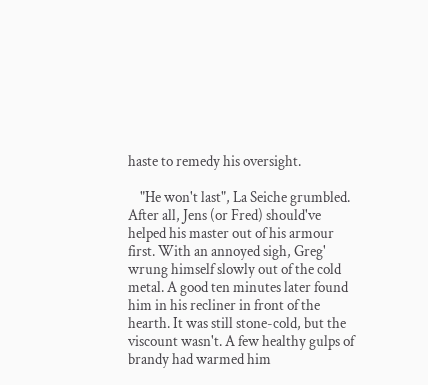haste to remedy his oversight.

    "He won't last", La Seiche grumbled. After all, Jens (or Fred) should've helped his master out of his armour first. With an annoyed sigh, Greg' wrung himself slowly out of the cold metal. A good ten minutes later found him in his recliner in front of the hearth. It was still stone-cold, but the viscount wasn't. A few healthy gulps of brandy had warmed him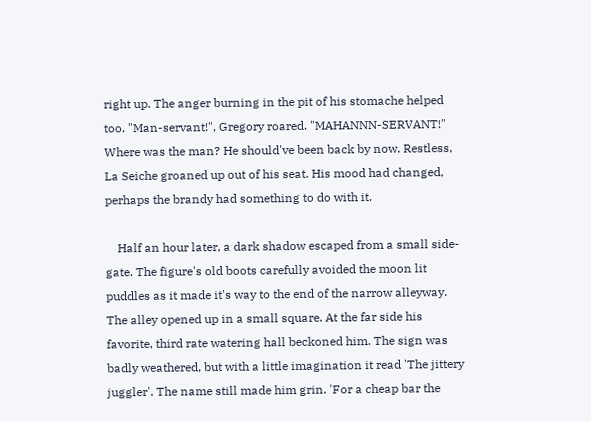right up. The anger burning in the pit of his stomache helped too. "Man-servant!", Gregory roared. "MAHANNN-SERVANT!" Where was the man? He should've been back by now. Restless, La Seiche groaned up out of his seat. His mood had changed, perhaps the brandy had something to do with it.

    Half an hour later, a dark shadow escaped from a small side-gate. The figure's old boots carefully avoided the moon lit puddles as it made it's way to the end of the narrow alleyway. The alley opened up in a small square. At the far side his favorite, third rate watering hall beckoned him. The sign was badly weathered, but with a little imagination it read 'The jittery juggler'. The name still made him grin. 'For a cheap bar the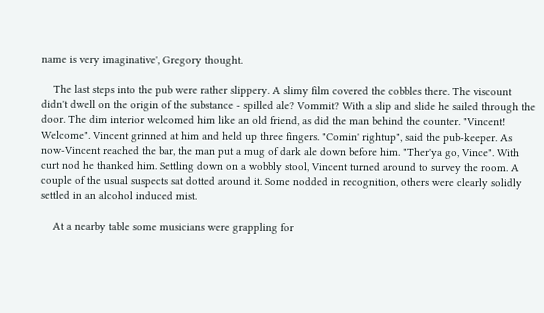name is very imaginative', Gregory thought.

    The last steps into the pub were rather slippery. A slimy film covered the cobbles there. The viscount didn't dwell on the origin of the substance - spilled ale? Vommit? With a slip and slide he sailed through the door. The dim interior welcomed him like an old friend, as did the man behind the counter. "Vincent! Welcome". Vincent grinned at him and held up three fingers. "Comin' rightup", said the pub-keeper. As now-Vincent reached the bar, the man put a mug of dark ale down before him. "Ther'ya go, Vince". With curt nod he thanked him. Settling down on a wobbly stool, Vincent turned around to survey the room. A couple of the usual suspects sat dotted around it. Some nodded in recognition, others were clearly solidly settled in an alcohol induced mist.

    At a nearby table some musicians were grappling for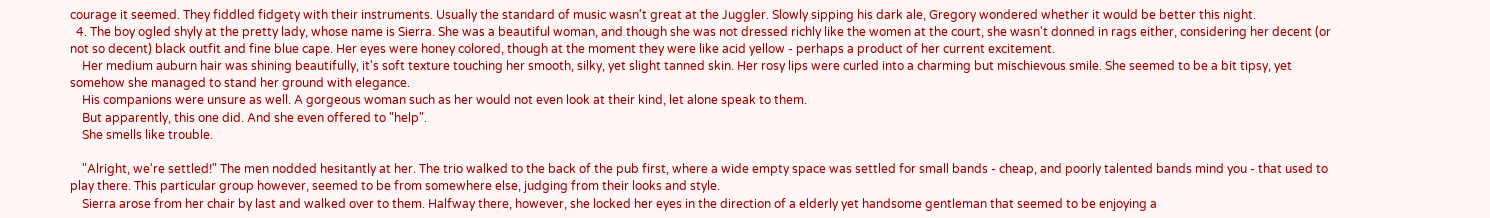courage it seemed. They fiddled fidgety with their instruments. Usually the standard of music wasn't great at the Juggler. Slowly sipping his dark ale, Gregory wondered whether it would be better this night.
  4. The boy ogled shyly at the pretty lady, whose name is Sierra. She was a beautiful woman, and though she was not dressed richly like the women at the court, she wasn't donned in rags either, considering her decent (or not so decent) black outfit and fine blue cape. Her eyes were honey colored, though at the moment they were like acid yellow - perhaps a product of her current excitement.
    Her medium auburn hair was shining beautifully, it's soft texture touching her smooth, silky, yet slight tanned skin. Her rosy lips were curled into a charming but mischievous smile. She seemed to be a bit tipsy, yet somehow she managed to stand her ground with elegance.
    His companions were unsure as well. A gorgeous woman such as her would not even look at their kind, let alone speak to them.
    But apparently, this one did. And she even offered to "help".
    She smells like trouble.

    "Alright, we're settled!" The men nodded hesitantly at her. The trio walked to the back of the pub first, where a wide empty space was settled for small bands - cheap, and poorly talented bands mind you - that used to play there. This particular group however, seemed to be from somewhere else, judging from their looks and style.
    Sierra arose from her chair by last and walked over to them. Halfway there, however, she locked her eyes in the direction of a elderly yet handsome gentleman that seemed to be enjoying a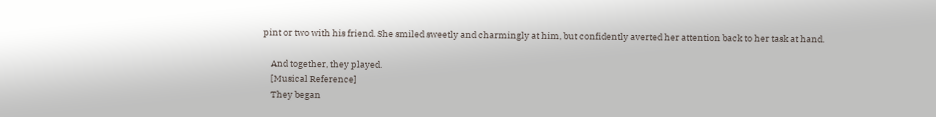pint or two with his friend. She smiled sweetly and charmingly at him, but confidently averted her attention back to her task at hand.

    And together, they played.
    [Musical Reference]
    They began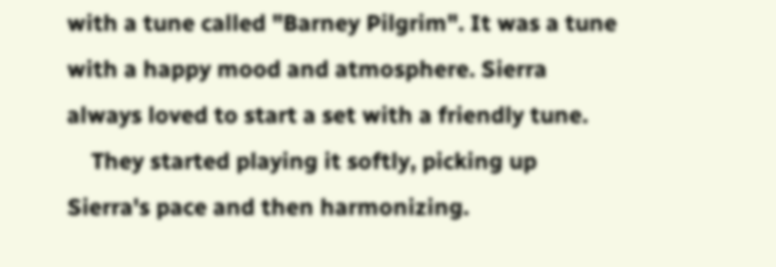with a tune called "Barney Pilgrim". It was a tune with a happy mood and atmosphere. Sierra always loved to start a set with a friendly tune.
    They started playing it softly, picking up Sierra's pace and then harmonizing.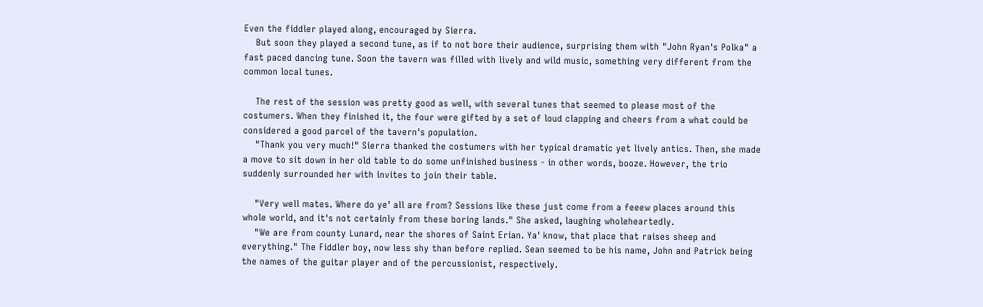Even the fiddler played along, encouraged by Sierra.
    But soon they played a second tune, as if to not bore their audience, surprising them with "John Ryan's Polka" a fast paced dancing tune. Soon the tavern was filled with lively and wild music, something very different from the common local tunes.

    The rest of the session was pretty good as well, with several tunes that seemed to please most of the costumers. When they finished it, the four were gifted by a set of loud clapping and cheers from a what could be considered a good parcel of the tavern's population.
    "Thank you very much!" Sierra thanked the costumers with her typical dramatic yet lively antics. Then, she made a move to sit down in her old table to do some unfinished business - in other words, booze. However, the trio suddenly surrounded her with invites to join their table.

    "Very well mates. Where do ye' all are from? Sessions like these just come from a feeew places around this whole world, and it's not certainly from these boring lands." She asked, laughing wholeheartedly.
    "We are from county Lunard, near the shores of Saint Erian. Ya' know, that place that raises sheep and everything." The Fiddler boy, now less shy than before replied. Sean seemed to be his name, John and Patrick being the names of the guitar player and of the percussionist, respectively.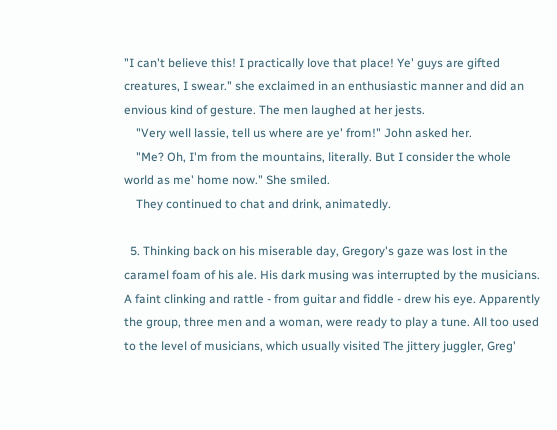"I can't believe this! I practically love that place! Ye' guys are gifted creatures, I swear." she exclaimed in an enthusiastic manner and did an envious kind of gesture. The men laughed at her jests.
    "Very well lassie, tell us where are ye' from!" John asked her.
    "Me? Oh, I'm from the mountains, literally. But I consider the whole world as me' home now." She smiled.
    They continued to chat and drink, animatedly.

  5. Thinking back on his miserable day, Gregory's gaze was lost in the caramel foam of his ale. His dark musing was interrupted by the musicians. A faint clinking and rattle - from guitar and fiddle - drew his eye. Apparently the group, three men and a woman, were ready to play a tune. All too used to the level of musicians, which usually visited The jittery juggler, Greg'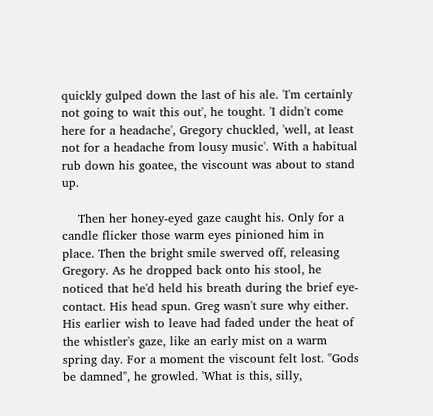quickly gulped down the last of his ale. 'I'm certainly not going to wait this out', he tought. 'I didn't come here for a headache', Gregory chuckled, 'well, at least not for a headache from lousy music'. With a habitual rub down his goatee, the viscount was about to stand up.

    Then her honey-eyed gaze caught his. Only for a candle flicker those warm eyes pinioned him in place. Then the bright smile swerved off, releasing Gregory. As he dropped back onto his stool, he noticed that he'd held his breath during the brief eye-contact. His head spun. Greg wasn't sure why either. His earlier wish to leave had faded under the heat of the whistler's gaze, like an early mist on a warm spring day. For a moment the viscount felt lost. "Gods be damned", he growled. 'What is this, silly,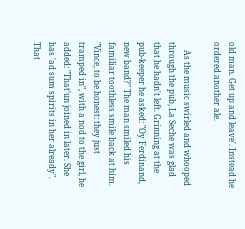old man. Get up and leave'. Instead he ordered another ale.

    As the music swirled and whooped through the pub, La Seche was glad that he hadn't left. Grinning at the pub-keeper he asked: "Oy Ferdinand, new band?" The man smiled his familiar toothless smile back at him. "Vince, to be honest: they just tramped in", with a nod to the girl, he added: "That'un joined in later. She has 'ad sum spirits in her already". That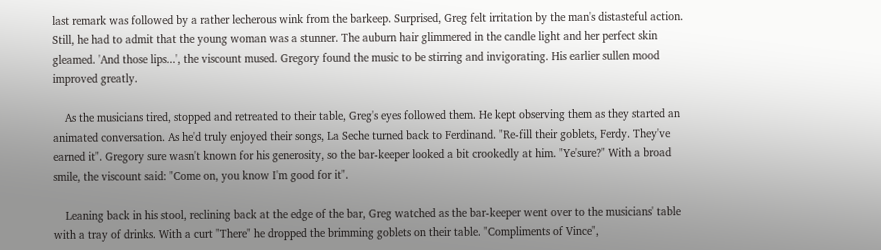last remark was followed by a rather lecherous wink from the barkeep. Surprised, Greg felt irritation by the man's distasteful action. Still, he had to admit that the young woman was a stunner. The auburn hair glimmered in the candle light and her perfect skin gleamed. 'And those lips...', the viscount mused. Gregory found the music to be stirring and invigorating. His earlier sullen mood improved greatly.

    As the musicians tired, stopped and retreated to their table, Greg's eyes followed them. He kept observing them as they started an animated conversation. As he'd truly enjoyed their songs, La Seche turned back to Ferdinand. "Re-fill their goblets, Ferdy. They've earned it". Gregory sure wasn't known for his generosity, so the bar-keeper looked a bit crookedly at him. "Ye'sure?" With a broad smile, the viscount said: "Come on, you know I'm good for it".

    Leaning back in his stool, reclining back at the edge of the bar, Greg watched as the bar-keeper went over to the musicians' table with a tray of drinks. With a curt "There" he dropped the brimming goblets on their table. "Compliments of Vince",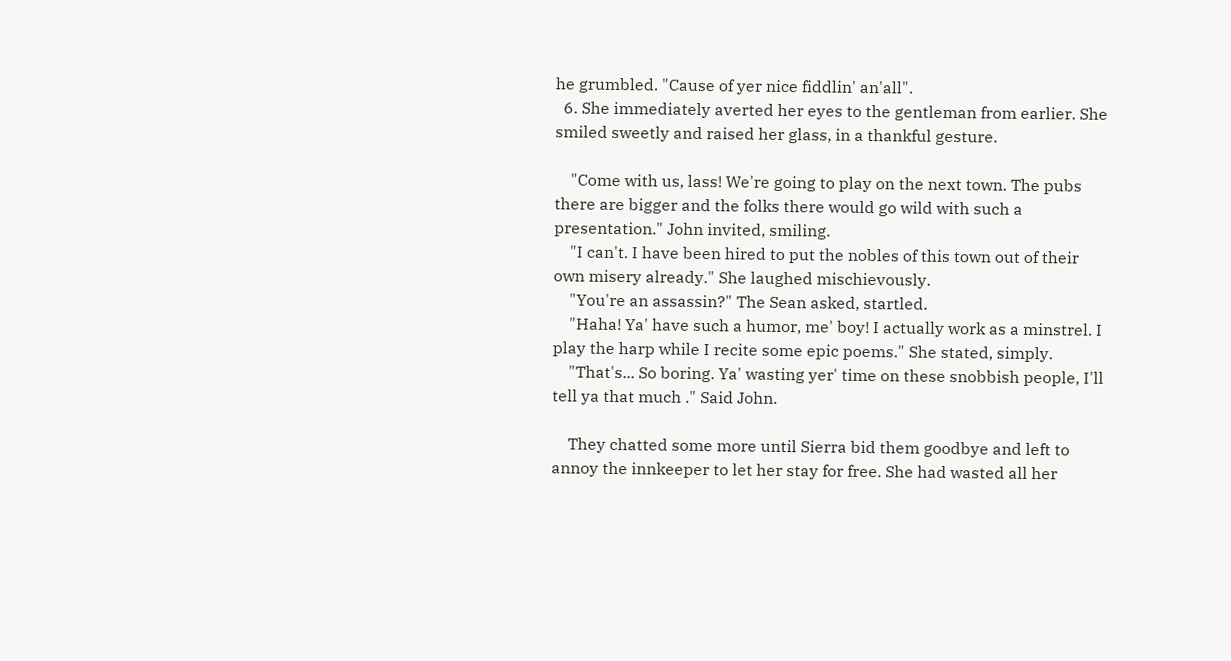he grumbled. "Cause of yer nice fiddlin' an'all".
  6. She immediately averted her eyes to the gentleman from earlier. She smiled sweetly and raised her glass, in a thankful gesture.

    "Come with us, lass! We're going to play on the next town. The pubs there are bigger and the folks there would go wild with such a presentation." John invited, smiling.
    "I can't. I have been hired to put the nobles of this town out of their own misery already." She laughed mischievously.
    "You're an assassin?" The Sean asked, startled.
    "Haha! Ya' have such a humor, me' boy! I actually work as a minstrel. I play the harp while I recite some epic poems." She stated, simply.
    "That's... So boring. Ya' wasting yer' time on these snobbish people, I'll tell ya that much ." Said John.

    They chatted some more until Sierra bid them goodbye and left to annoy the innkeeper to let her stay for free. She had wasted all her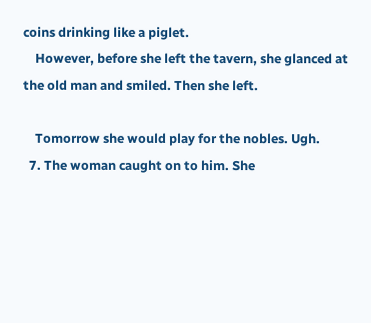coins drinking like a piglet.
    However, before she left the tavern, she glanced at the old man and smiled. Then she left.

    Tomorrow she would play for the nobles. Ugh.
  7. The woman caught on to him. She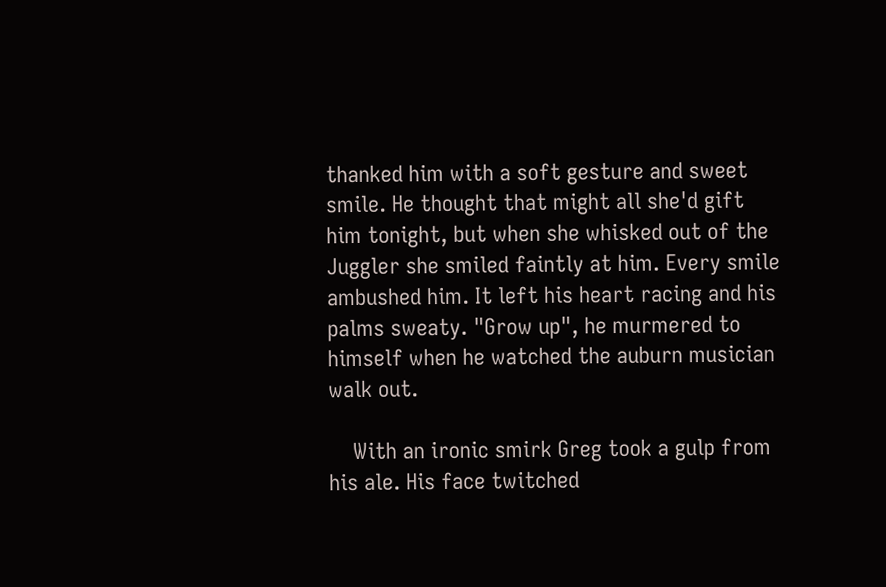thanked him with a soft gesture and sweet smile. He thought that might all she'd gift him tonight, but when she whisked out of the Juggler she smiled faintly at him. Every smile ambushed him. It left his heart racing and his palms sweaty. "Grow up", he murmered to himself when he watched the auburn musician walk out.

    With an ironic smirk Greg took a gulp from his ale. His face twitched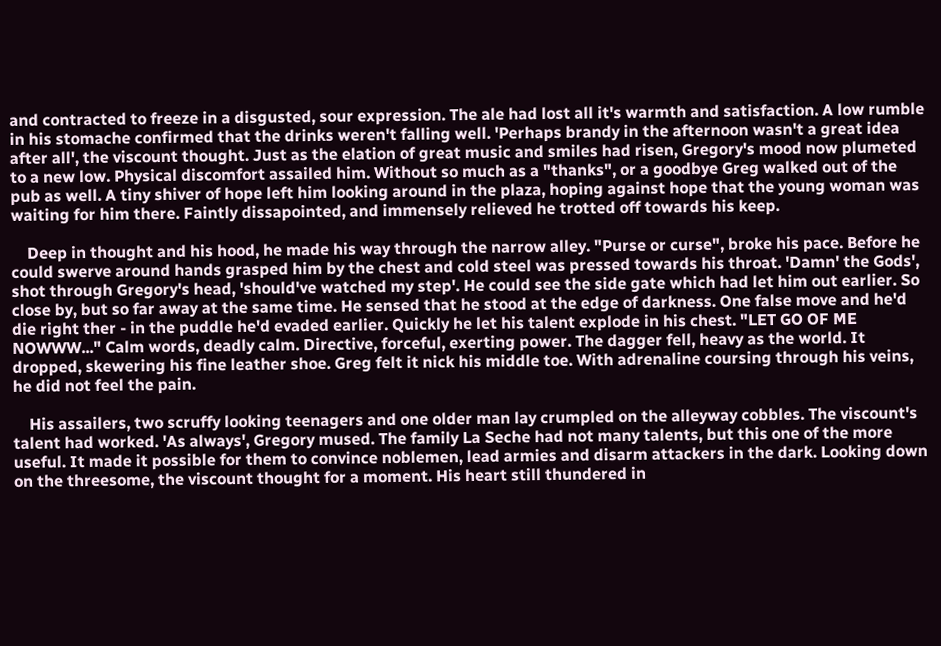and contracted to freeze in a disgusted, sour expression. The ale had lost all it's warmth and satisfaction. A low rumble in his stomache confirmed that the drinks weren't falling well. 'Perhaps brandy in the afternoon wasn't a great idea after all', the viscount thought. Just as the elation of great music and smiles had risen, Gregory's mood now plumeted to a new low. Physical discomfort assailed him. Without so much as a "thanks", or a goodbye Greg walked out of the pub as well. A tiny shiver of hope left him looking around in the plaza, hoping against hope that the young woman was waiting for him there. Faintly dissapointed, and immensely relieved he trotted off towards his keep.

    Deep in thought and his hood, he made his way through the narrow alley. "Purse or curse", broke his pace. Before he could swerve around hands grasped him by the chest and cold steel was pressed towards his throat. 'Damn' the Gods', shot through Gregory's head, 'should've watched my step'. He could see the side gate which had let him out earlier. So close by, but so far away at the same time. He sensed that he stood at the edge of darkness. One false move and he'd die right ther - in the puddle he'd evaded earlier. Quickly he let his talent explode in his chest. "LET GO OF ME NOWWW..." Calm words, deadly calm. Directive, forceful, exerting power. The dagger fell, heavy as the world. It dropped, skewering his fine leather shoe. Greg felt it nick his middle toe. With adrenaline coursing through his veins, he did not feel the pain.

    His assailers, two scruffy looking teenagers and one older man lay crumpled on the alleyway cobbles. The viscount's talent had worked. 'As always', Gregory mused. The family La Seche had not many talents, but this one of the more useful. It made it possible for them to convince noblemen, lead armies and disarm attackers in the dark. Looking down on the threesome, the viscount thought for a moment. His heart still thundered in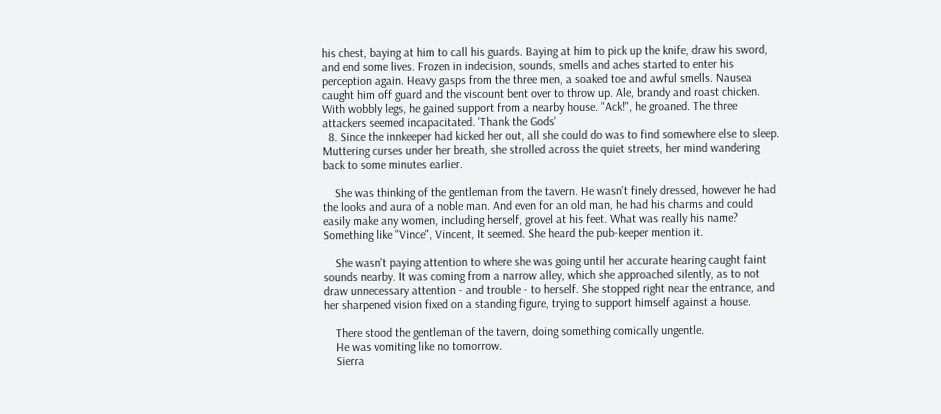his chest, baying at him to call his guards. Baying at him to pick up the knife, draw his sword, and end some lives. Frozen in indecision, sounds, smells and aches started to enter his perception again. Heavy gasps from the three men, a soaked toe and awful smells. Nausea caught him off guard and the viscount bent over to throw up. Ale, brandy and roast chicken. With wobbly legs, he gained support from a nearby house. "Ack!", he groaned. The three attackers seemed incapacitated. 'Thank the Gods'
  8. Since the innkeeper had kicked her out, all she could do was to find somewhere else to sleep. Muttering curses under her breath, she strolled across the quiet streets, her mind wandering back to some minutes earlier.

    She was thinking of the gentleman from the tavern. He wasn't finely dressed, however he had the looks and aura of a noble man. And even for an old man, he had his charms and could easily make any women, including herself, grovel at his feet. What was really his name? Something like "Vince", Vincent, It seemed. She heard the pub-keeper mention it.

    She wasn't paying attention to where she was going until her accurate hearing caught faint sounds nearby. It was coming from a narrow alley, which she approached silently, as to not draw unnecessary attention - and trouble - to herself. She stopped right near the entrance, and her sharpened vision fixed on a standing figure, trying to support himself against a house.

    There stood the gentleman of the tavern, doing something comically ungentle.
    He was vomiting like no tomorrow.
    Sierra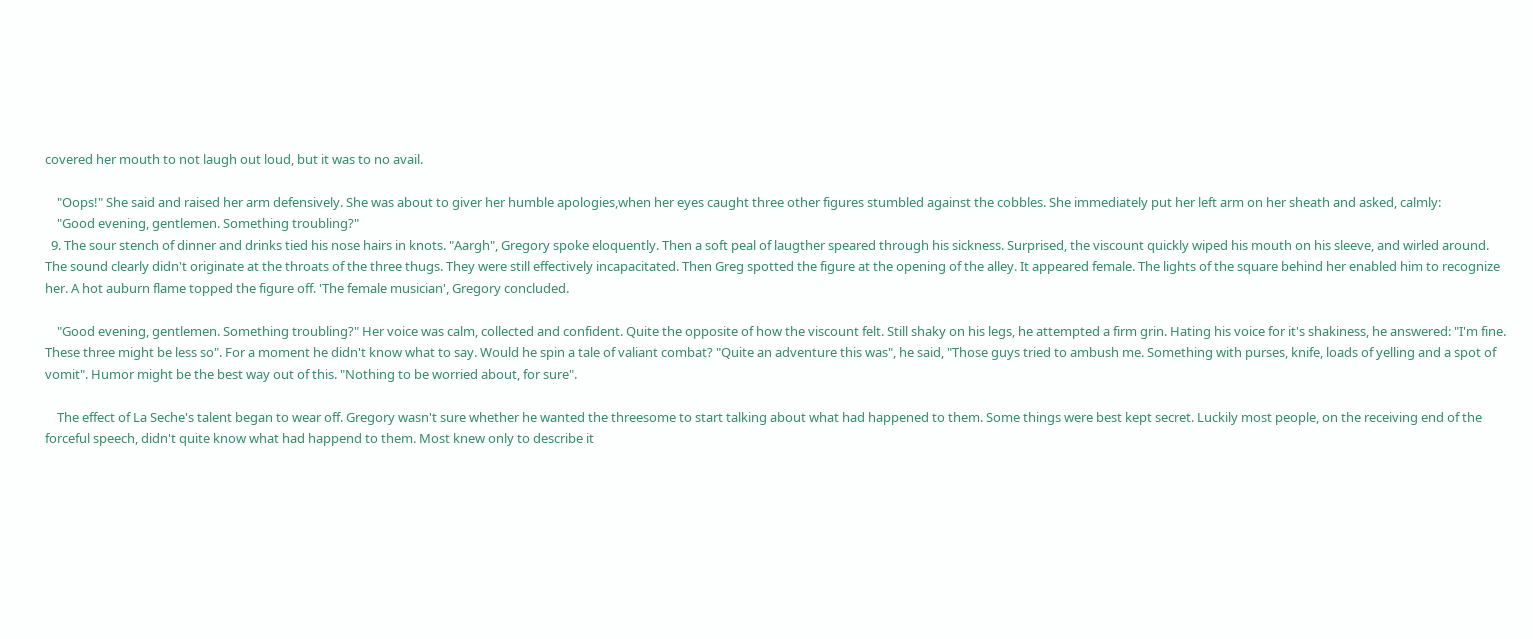covered her mouth to not laugh out loud, but it was to no avail.

    "Oops!" She said and raised her arm defensively. She was about to giver her humble apologies,when her eyes caught three other figures stumbled against the cobbles. She immediately put her left arm on her sheath and asked, calmly:
    "Good evening, gentlemen. Something troubling?"
  9. The sour stench of dinner and drinks tied his nose hairs in knots. "Aargh", Gregory spoke eloquently. Then a soft peal of laugther speared through his sickness. Surprised, the viscount quickly wiped his mouth on his sleeve, and wirled around. The sound clearly didn't originate at the throats of the three thugs. They were still effectively incapacitated. Then Greg spotted the figure at the opening of the alley. It appeared female. The lights of the square behind her enabled him to recognize her. A hot auburn flame topped the figure off. 'The female musician', Gregory concluded.

    "Good evening, gentlemen. Something troubling?" Her voice was calm, collected and confident. Quite the opposite of how the viscount felt. Still shaky on his legs, he attempted a firm grin. Hating his voice for it's shakiness, he answered: "I'm fine. These three might be less so". For a moment he didn't know what to say. Would he spin a tale of valiant combat? "Quite an adventure this was", he said, "Those guys tried to ambush me. Something with purses, knife, loads of yelling and a spot of vomit". Humor might be the best way out of this. "Nothing to be worried about, for sure".

    The effect of La Seche's talent began to wear off. Gregory wasn't sure whether he wanted the threesome to start talking about what had happened to them. Some things were best kept secret. Luckily most people, on the receiving end of the forceful speech, didn't quite know what had happend to them. Most knew only to describe it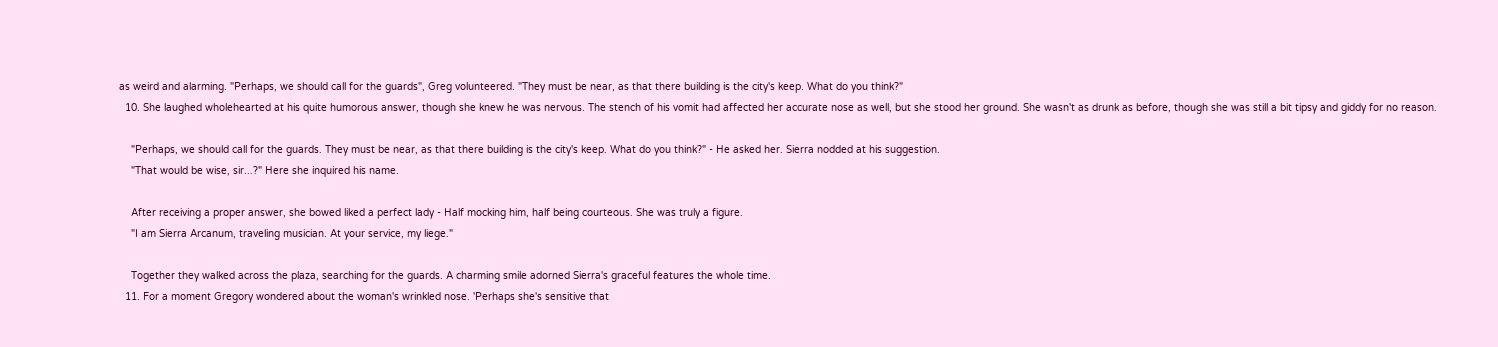as weird and alarming. "Perhaps, we should call for the guards", Greg volunteered. "They must be near, as that there building is the city's keep. What do you think?"
  10. She laughed wholehearted at his quite humorous answer, though she knew he was nervous. The stench of his vomit had affected her accurate nose as well, but she stood her ground. She wasn't as drunk as before, though she was still a bit tipsy and giddy for no reason.

    "Perhaps, we should call for the guards. They must be near, as that there building is the city's keep. What do you think?" - He asked her. Sierra nodded at his suggestion.
    "That would be wise, sir...?" Here she inquired his name.

    After receiving a proper answer, she bowed liked a perfect lady - Half mocking him, half being courteous. She was truly a figure.
    "I am Sierra Arcanum, traveling musician. At your service, my liege."

    Together they walked across the plaza, searching for the guards. A charming smile adorned Sierra's graceful features the whole time.
  11. For a moment Gregory wondered about the woman's wrinkled nose. 'Perhaps she's sensitive that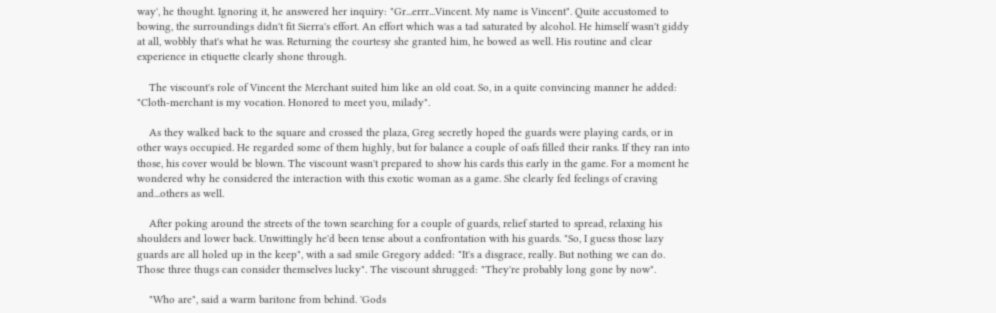way', he thought. Ignoring it, he answered her inquiry: "Gr...errr...Vincent. My name is Vincent". Quite accustomed to bowing, the surroundings didn't fit Sierra's effort. An effort which was a tad saturated by alcohol. He himself wasn't giddy at all, wobbly that's what he was. Returning the courtesy she granted him, he bowed as well. His routine and clear experience in etiquette clearly shone through.

    The viscount's role of Vincent the Merchant suited him like an old coat. So, in a quite convincing manner he added: "Cloth-merchant is my vocation. Honored to meet you, milady".

    As they walked back to the square and crossed the plaza, Greg secretly hoped the guards were playing cards, or in other ways occupied. He regarded some of them highly, but for balance a couple of oafs filled their ranks. If they ran into those, his cover would be blown. The viscount wasn't prepared to show his cards this early in the game. For a moment he wondered why he considered the interaction with this exotic woman as a game. She clearly fed feelings of craving and...others as well.

    After poking around the streets of the town searching for a couple of guards, relief started to spread, relaxing his shoulders and lower back. Unwittingly he'd been tense about a confrontation with his guards. "So, I guess those lazy guards are all holed up in the keep", with a sad smile Gregory added: "It's a disgrace, really. But nothing we can do. Those three thugs can consider themselves lucky". The viscount shrugged: "They're probably long gone by now".

    "Who are", said a warm baritone from behind. 'Gods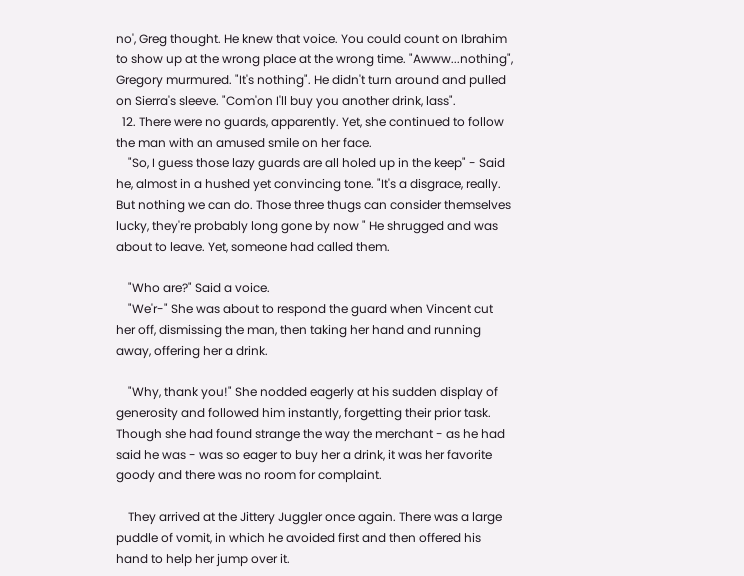no', Greg thought. He knew that voice. You could count on Ibrahim to show up at the wrong place at the wrong time. "Awww...nothing", Gregory murmured. "It's nothing". He didn't turn around and pulled on Sierra's sleeve. "Com'on I'll buy you another drink, lass".
  12. There were no guards, apparently. Yet, she continued to follow the man with an amused smile on her face.
    "So, I guess those lazy guards are all holed up in the keep" - Said he, almost in a hushed yet convincing tone. "It's a disgrace, really. But nothing we can do. Those three thugs can consider themselves lucky, they're probably long gone by now " He shrugged and was about to leave. Yet, someone had called them.

    "Who are?" Said a voice.
    "We'r-" She was about to respond the guard when Vincent cut her off, dismissing the man, then taking her hand and running away, offering her a drink.

    "Why, thank you!" She nodded eagerly at his sudden display of generosity and followed him instantly, forgetting their prior task. Though she had found strange the way the merchant - as he had said he was - was so eager to buy her a drink, it was her favorite goody and there was no room for complaint.

    They arrived at the Jittery Juggler once again. There was a large puddle of vomit, in which he avoided first and then offered his hand to help her jump over it.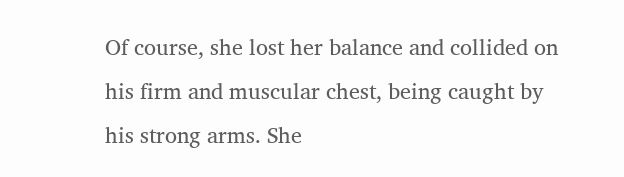Of course, she lost her balance and collided on his firm and muscular chest, being caught by his strong arms. She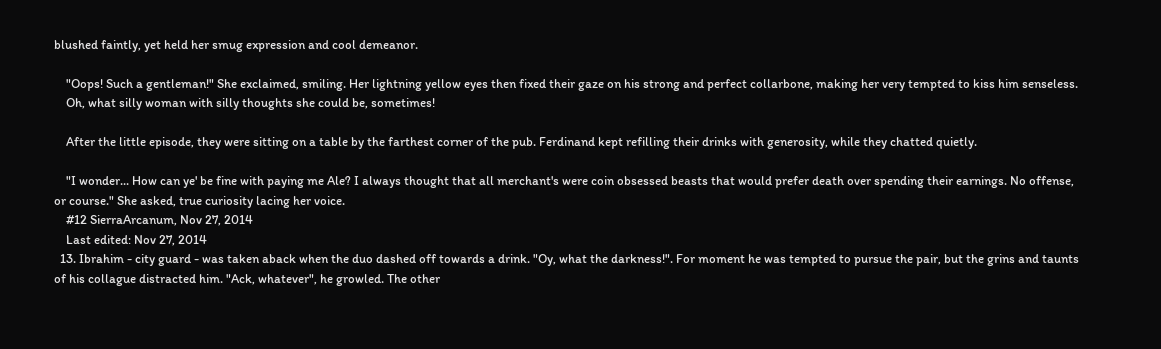blushed faintly, yet held her smug expression and cool demeanor.

    "Oops! Such a gentleman!" She exclaimed, smiling. Her lightning yellow eyes then fixed their gaze on his strong and perfect collarbone, making her very tempted to kiss him senseless.
    Oh, what silly woman with silly thoughts she could be, sometimes!

    After the little episode, they were sitting on a table by the farthest corner of the pub. Ferdinand kept refilling their drinks with generosity, while they chatted quietly.

    "I wonder... How can ye' be fine with paying me Ale? I always thought that all merchant's were coin obsessed beasts that would prefer death over spending their earnings. No offense, or course." She asked, true curiosity lacing her voice.
    #12 SierraArcanum, Nov 27, 2014
    Last edited: Nov 27, 2014
  13. Ibrahim - city guard - was taken aback when the duo dashed off towards a drink. "Oy, what the darkness!". For moment he was tempted to pursue the pair, but the grins and taunts of his collague distracted him. "Ack, whatever", he growled. The other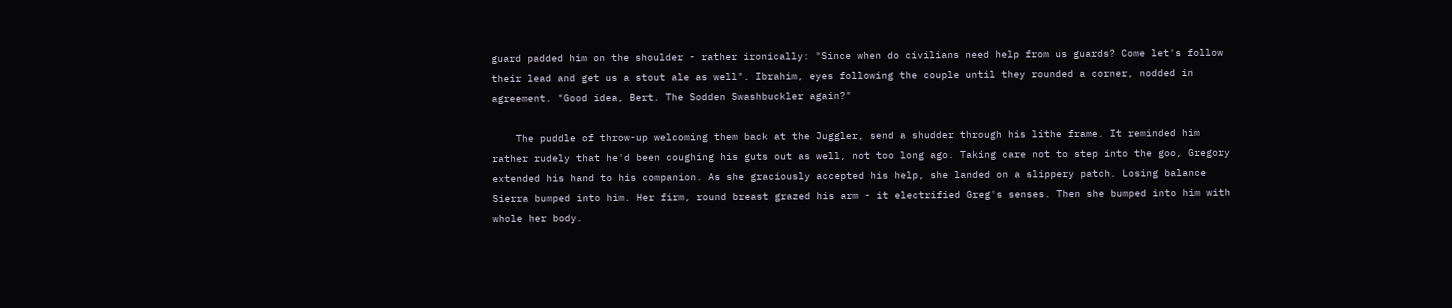guard padded him on the shoulder - rather ironically: "Since when do civilians need help from us guards? Come let's follow their lead and get us a stout ale as well". Ibrahim, eyes following the couple until they rounded a corner, nodded in agreement. "Good idea, Bert. The Sodden Swashbuckler again?"

    The puddle of throw-up welcoming them back at the Juggler, send a shudder through his lithe frame. It reminded him rather rudely that he'd been coughing his guts out as well, not too long ago. Taking care not to step into the goo, Gregory extended his hand to his companion. As she graciously accepted his help, she landed on a slippery patch. Losing balance Sierra bumped into him. Her firm, round breast grazed his arm - it electrified Greg's senses. Then she bumped into him with whole her body.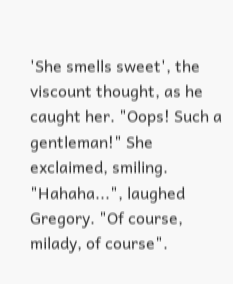'She smells sweet', the viscount thought, as he caught her. "Oops! Such a gentleman!" She exclaimed, smiling. "Hahaha...", laughed Gregory. "Of course, milady, of course".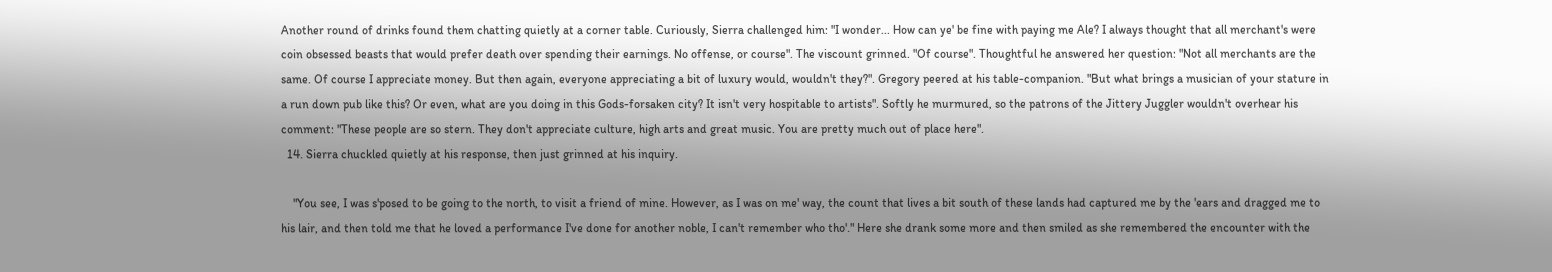Another round of drinks found them chatting quietly at a corner table. Curiously, Sierra challenged him: "I wonder... How can ye' be fine with paying me Ale? I always thought that all merchant's were coin obsessed beasts that would prefer death over spending their earnings. No offense, or course". The viscount grinned. "Of course". Thoughtful he answered her question: "Not all merchants are the same. Of course I appreciate money. But then again, everyone appreciating a bit of luxury would, wouldn't they?". Gregory peered at his table-companion. "But what brings a musician of your stature in a run down pub like this? Or even, what are you doing in this Gods-forsaken city? It isn't very hospitable to artists". Softly he murmured, so the patrons of the Jittery Juggler wouldn't overhear his comment: "These people are so stern. They don't appreciate culture, high arts and great music. You are pretty much out of place here".
  14. Sierra chuckled quietly at his response, then just grinned at his inquiry.

    "You see, I was s'posed to be going to the north, to visit a friend of mine. However, as I was on me' way, the count that lives a bit south of these lands had captured me by the 'ears and dragged me to his lair, and then told me that he loved a performance I've done for another noble, I can't remember who tho'." Here she drank some more and then smiled as she remembered the encounter with the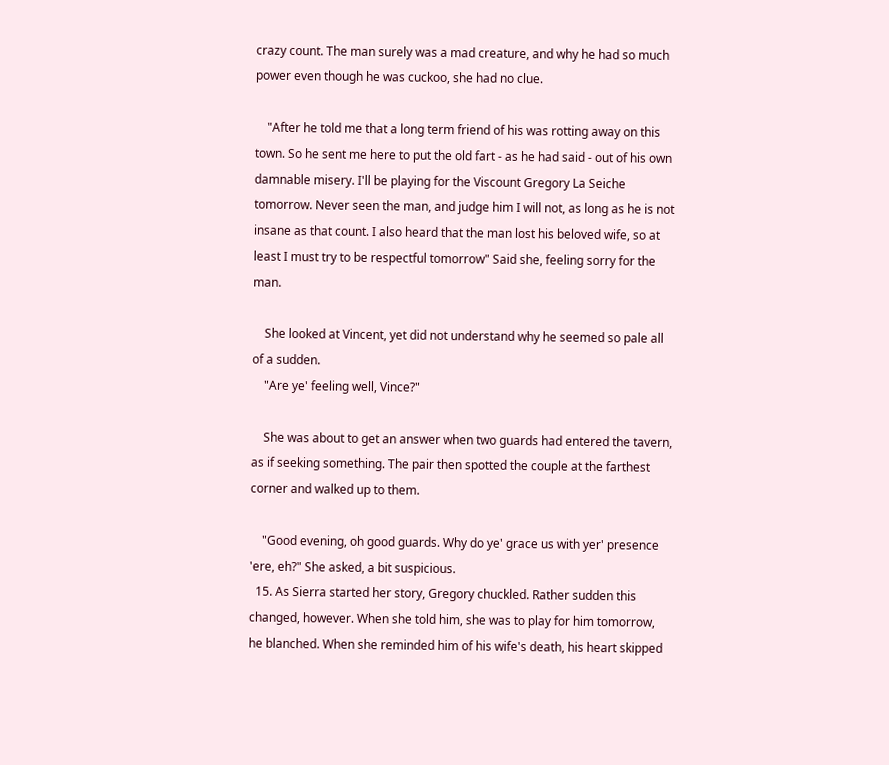crazy count. The man surely was a mad creature, and why he had so much power even though he was cuckoo, she had no clue.

    "After he told me that a long term friend of his was rotting away on this town. So he sent me here to put the old fart - as he had said - out of his own damnable misery. I'll be playing for the Viscount Gregory La Seiche tomorrow. Never seen the man, and judge him I will not, as long as he is not insane as that count. I also heard that the man lost his beloved wife, so at least I must try to be respectful tomorrow" Said she, feeling sorry for the man.

    She looked at Vincent, yet did not understand why he seemed so pale all of a sudden.
    "Are ye' feeling well, Vince?"

    She was about to get an answer when two guards had entered the tavern, as if seeking something. The pair then spotted the couple at the farthest corner and walked up to them.

    "Good evening, oh good guards. Why do ye' grace us with yer' presence 'ere, eh?" She asked, a bit suspicious.
  15. As Sierra started her story, Gregory chuckled. Rather sudden this changed, however. When she told him, she was to play for him tomorrow, he blanched. When she reminded him of his wife's death, his heart skipped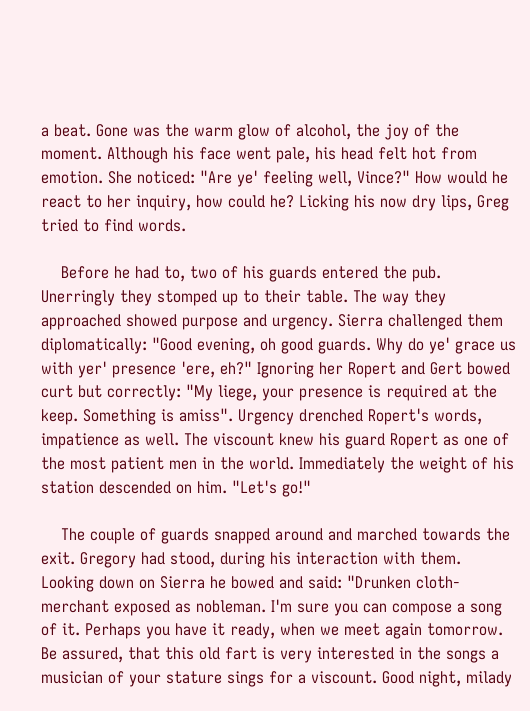a beat. Gone was the warm glow of alcohol, the joy of the moment. Although his face went pale, his head felt hot from emotion. She noticed: "Are ye' feeling well, Vince?" How would he react to her inquiry, how could he? Licking his now dry lips, Greg tried to find words.

    Before he had to, two of his guards entered the pub. Unerringly they stomped up to their table. The way they approached showed purpose and urgency. Sierra challenged them diplomatically: "Good evening, oh good guards. Why do ye' grace us with yer' presence 'ere, eh?" Ignoring her Ropert and Gert bowed curt but correctly: "My liege, your presence is required at the keep. Something is amiss". Urgency drenched Ropert's words, impatience as well. The viscount knew his guard Ropert as one of the most patient men in the world. Immediately the weight of his station descended on him. "Let's go!"

    The couple of guards snapped around and marched towards the exit. Gregory had stood, during his interaction with them. Looking down on Sierra he bowed and said: "Drunken cloth-merchant exposed as nobleman. I'm sure you can compose a song of it. Perhaps you have it ready, when we meet again tomorrow. Be assured, that this old fart is very interested in the songs a musician of your stature sings for a viscount. Good night, milady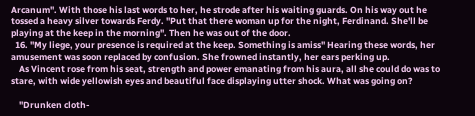Arcanum". With those his last words to her, he strode after his waiting guards. On his way out he tossed a heavy silver towards Ferdy. "Put that there woman up for the night, Ferdinand. She'll be playing at the keep in the morning". Then he was out of the door.
  16. "My liege, your presence is required at the keep. Something is amiss" Hearing these words, her amusement was soon replaced by confusion. She frowned instantly, her ears perking up.
    As Vincent rose from his seat, strength and power emanating from his aura, all she could do was to stare, with wide yellowish eyes and beautiful face displaying utter shock. What was going on?

    "Drunken cloth-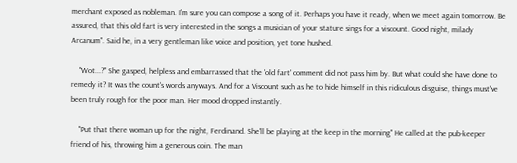merchant exposed as nobleman. I'm sure you can compose a song of it. Perhaps you have it ready, when we meet again tomorrow. Be assured, that this old fart is very interested in the songs a musician of your stature sings for a viscount. Good night, milady Arcanum". Said he, in a very gentleman like voice and position, yet tone hushed.

    "Wot...?" She gasped, helpless and embarrassed that the 'old fart' comment did not pass him by. But what could she have done to remedy it? It was the count's words anyways. And for a Viscount such as he to hide himself in this ridiculous disguise, things must've been truly rough for the poor man. Her mood dropped instantly.

    "Put that there woman up for the night, Ferdinand. She'll be playing at the keep in the morning" He called at the pub-keeper friend of his, throwing him a generous coin. The man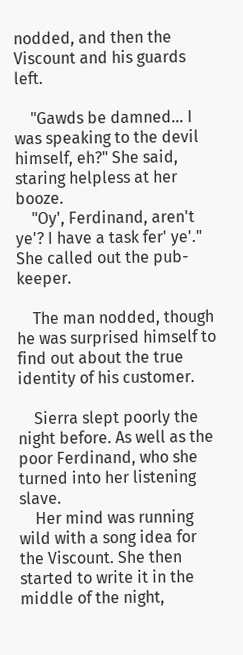nodded, and then the Viscount and his guards left.

    "Gawds be damned... I was speaking to the devil himself, eh?" She said, staring helpless at her booze.
    "Oy', Ferdinand, aren't ye'? I have a task fer' ye'." She called out the pub-keeper.

    The man nodded, though he was surprised himself to find out about the true identity of his customer.

    Sierra slept poorly the night before. As well as the poor Ferdinand, who she turned into her listening slave.
    Her mind was running wild with a song idea for the Viscount. She then started to write it in the middle of the night,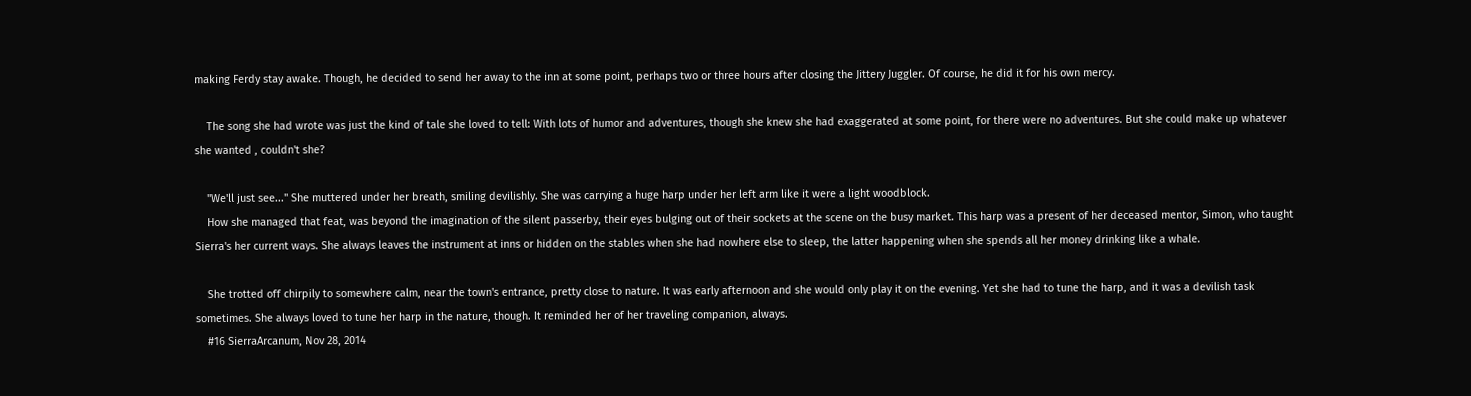making Ferdy stay awake. Though, he decided to send her away to the inn at some point, perhaps two or three hours after closing the Jittery Juggler. Of course, he did it for his own mercy.

    The song she had wrote was just the kind of tale she loved to tell: With lots of humor and adventures, though she knew she had exaggerated at some point, for there were no adventures. But she could make up whatever she wanted , couldn't she?

    "We'll just see..." She muttered under her breath, smiling devilishly. She was carrying a huge harp under her left arm like it were a light woodblock.
    How she managed that feat, was beyond the imagination of the silent passerby, their eyes bulging out of their sockets at the scene on the busy market. This harp was a present of her deceased mentor, Simon, who taught Sierra's her current ways. She always leaves the instrument at inns or hidden on the stables when she had nowhere else to sleep, the latter happening when she spends all her money drinking like a whale.

    She trotted off chirpily to somewhere calm, near the town's entrance, pretty close to nature. It was early afternoon and she would only play it on the evening. Yet she had to tune the harp, and it was a devilish task sometimes. She always loved to tune her harp in the nature, though. It reminded her of her traveling companion, always.
    #16 SierraArcanum, Nov 28, 2014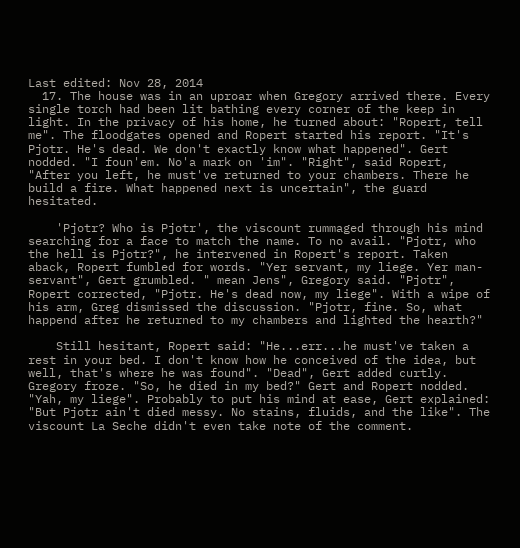Last edited: Nov 28, 2014
  17. The house was in an uproar when Gregory arrived there. Every single torch had been lit bathing every corner of the keep in light. In the privacy of his home, he turned about: "Ropert, tell me". The floodgates opened and Ropert started his report. "It's Pjotr. He's dead. We don't exactly know what happened". Gert nodded. "I foun'em. No'a mark on 'im". "Right", said Ropert, "After you left, he must've returned to your chambers. There he build a fire. What happened next is uncertain", the guard hesitated.

    'Pjotr? Who is Pjotr', the viscount rummaged through his mind searching for a face to match the name. To no avail. "Pjotr, who the hell is Pjotr?", he intervened in Ropert's report. Taken aback, Ropert fumbled for words. "Yer servant, my liege. Yer man-servant", Gert grumbled. " mean Jens", Gregory said. "Pjotr", Ropert corrected, "Pjotr. He's dead now, my liege". With a wipe of his arm, Greg dismissed the discussion. "Pjotr, fine. So, what happend after he returned to my chambers and lighted the hearth?"

    Still hesitant, Ropert said: "He...err...he must've taken a rest in your bed. I don't know how he conceived of the idea, but well, that's where he was found". "Dead", Gert added curtly. Gregory froze. "So, he died in my bed?" Gert and Ropert nodded. "Yah, my liege". Probably to put his mind at ease, Gert explained: "But Pjotr ain't died messy. No stains, fluids, and the like". The viscount La Seche didn't even take note of the comment.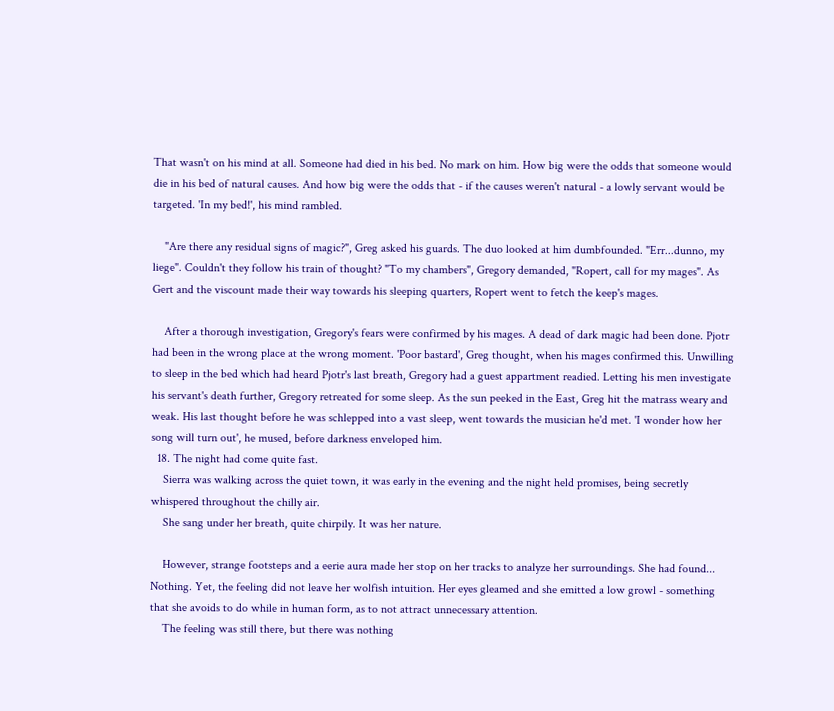That wasn't on his mind at all. Someone had died in his bed. No mark on him. How big were the odds that someone would die in his bed of natural causes. And how big were the odds that - if the causes weren't natural - a lowly servant would be targeted. 'In my bed!', his mind rambled.

    "Are there any residual signs of magic?", Greg asked his guards. The duo looked at him dumbfounded. "Err...dunno, my liege". Couldn't they follow his train of thought? "To my chambers", Gregory demanded, "Ropert, call for my mages". As Gert and the viscount made their way towards his sleeping quarters, Ropert went to fetch the keep's mages.

    After a thorough investigation, Gregory's fears were confirmed by his mages. A dead of dark magic had been done. Pjotr had been in the wrong place at the wrong moment. 'Poor bastard', Greg thought, when his mages confirmed this. Unwilling to sleep in the bed which had heard Pjotr's last breath, Gregory had a guest appartment readied. Letting his men investigate his servant's death further, Gregory retreated for some sleep. As the sun peeked in the East, Greg hit the matrass weary and weak. His last thought before he was schlepped into a vast sleep, went towards the musician he'd met. 'I wonder how her song will turn out', he mused, before darkness enveloped him.
  18. The night had come quite fast.
    Sierra was walking across the quiet town, it was early in the evening and the night held promises, being secretly whispered throughout the chilly air.
    She sang under her breath, quite chirpily. It was her nature.

    However, strange footsteps and a eerie aura made her stop on her tracks to analyze her surroundings. She had found... Nothing. Yet, the feeling did not leave her wolfish intuition. Her eyes gleamed and she emitted a low growl - something that she avoids to do while in human form, as to not attract unnecessary attention.
    The feeling was still there, but there was nothing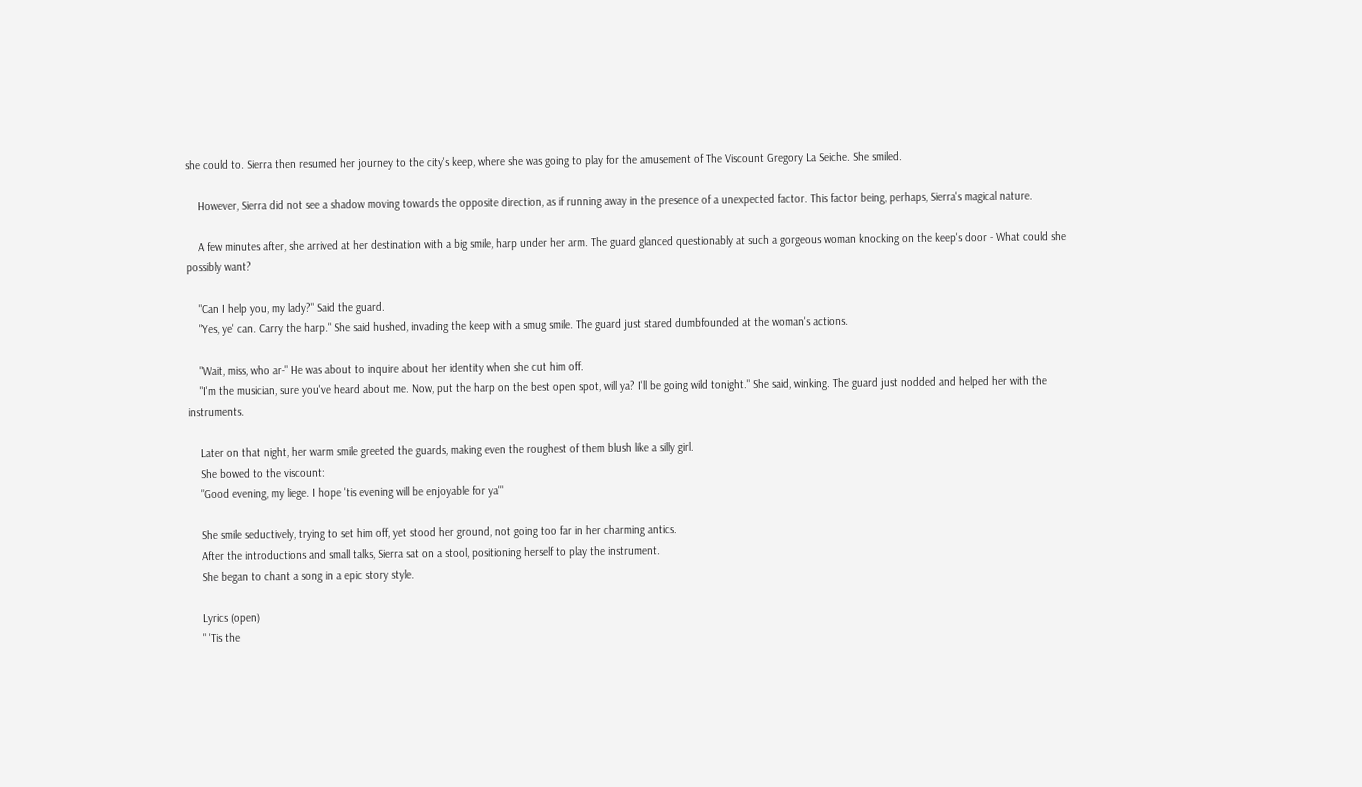she could to. Sierra then resumed her journey to the city's keep, where she was going to play for the amusement of The Viscount Gregory La Seiche. She smiled.

    However, Sierra did not see a shadow moving towards the opposite direction, as if running away in the presence of a unexpected factor. This factor being, perhaps, Sierra's magical nature.

    A few minutes after, she arrived at her destination with a big smile, harp under her arm. The guard glanced questionably at such a gorgeous woman knocking on the keep's door - What could she possibly want?

    "Can I help you, my lady?" Said the guard.
    "Yes, ye' can. Carry the harp." She said hushed, invading the keep with a smug smile. The guard just stared dumbfounded at the woman's actions.

    "Wait, miss, who ar-" He was about to inquire about her identity when she cut him off.
    "I'm the musician, sure you've heard about me. Now, put the harp on the best open spot, will ya? I'll be going wild tonight." She said, winking. The guard just nodded and helped her with the instruments.

    Later on that night, her warm smile greeted the guards, making even the roughest of them blush like a silly girl.
    She bowed to the viscount:
    "Good evening, my liege. I hope 'tis evening will be enjoyable for ya'"

    She smile seductively, trying to set him off, yet stood her ground, not going too far in her charming antics.
    After the introductions and small talks, Sierra sat on a stool, positioning herself to play the instrument.
    She began to chant a song in a epic story style.

    Lyrics (open)
    " 'Tis the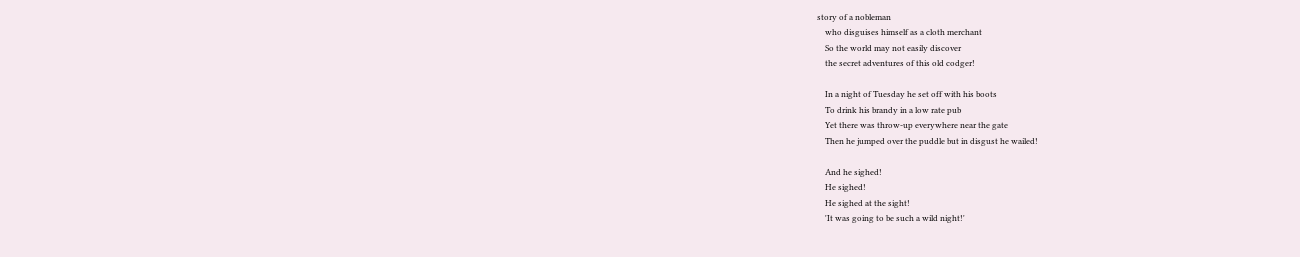story of a nobleman
    who disguises himself as a cloth merchant
    So the world may not easily discover
    the secret adventures of this old codger!

    In a night of Tuesday he set off with his boots
    To drink his brandy in a low rate pub
    Yet there was throw-up everywhere near the gate
    Then he jumped over the puddle but in disgust he wailed!

    And he sighed!
    He sighed!
    He sighed at the sight!
    'It was going to be such a wild night!'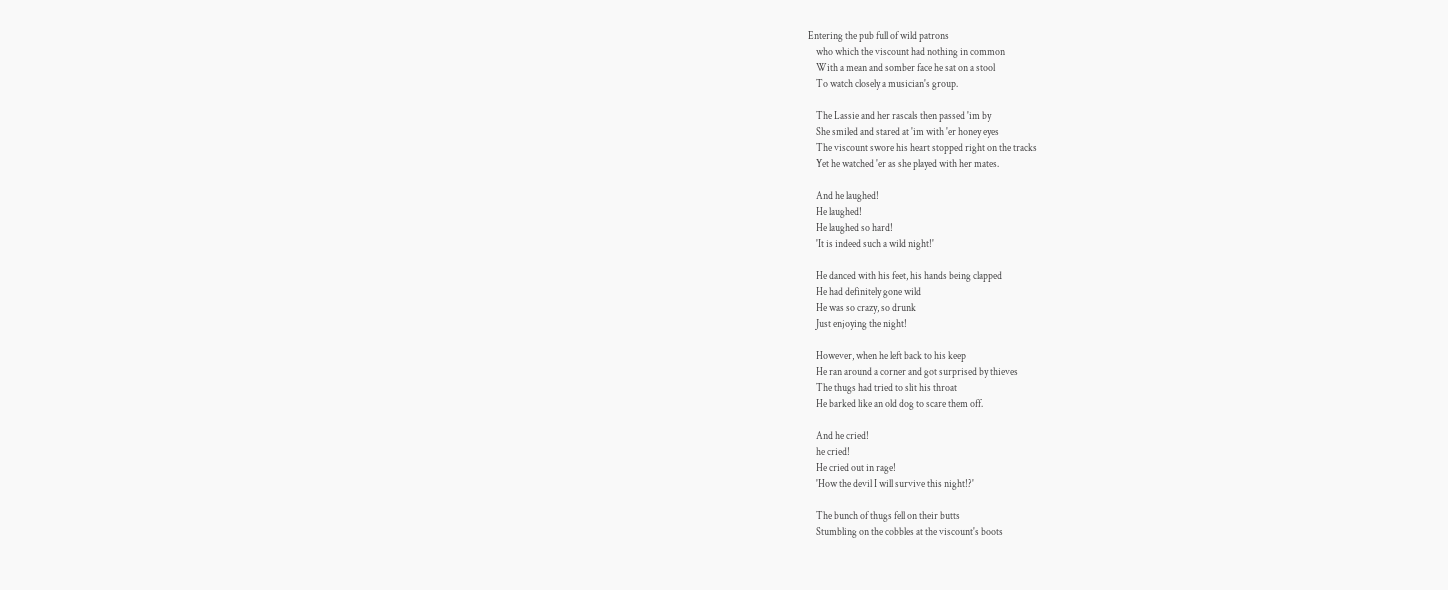Entering the pub full of wild patrons
    who which the viscount had nothing in common
    With a mean and somber face he sat on a stool
    To watch closely a musician's group.

    The Lassie and her rascals then passed 'im by
    She smiled and stared at 'im with 'er honey eyes
    The viscount swore his heart stopped right on the tracks
    Yet he watched 'er as she played with her mates.

    And he laughed!
    He laughed!
    He laughed so hard!
    'It is indeed such a wild night!'

    He danced with his feet, his hands being clapped
    He had definitely gone wild
    He was so crazy, so drunk
    Just enjoying the night!

    However, when he left back to his keep
    He ran around a corner and got surprised by thieves
    The thugs had tried to slit his throat
    He barked like an old dog to scare them off.

    And he cried!
    he cried!
    He cried out in rage!
    'How the devil I will survive this night!?'

    The bunch of thugs fell on their butts
    Stumbling on the cobbles at the viscount's boots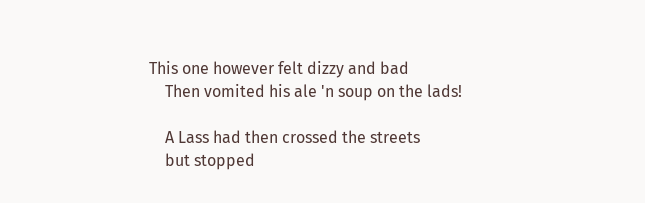This one however felt dizzy and bad
    Then vomited his ale 'n soup on the lads!

    A Lass had then crossed the streets
    but stopped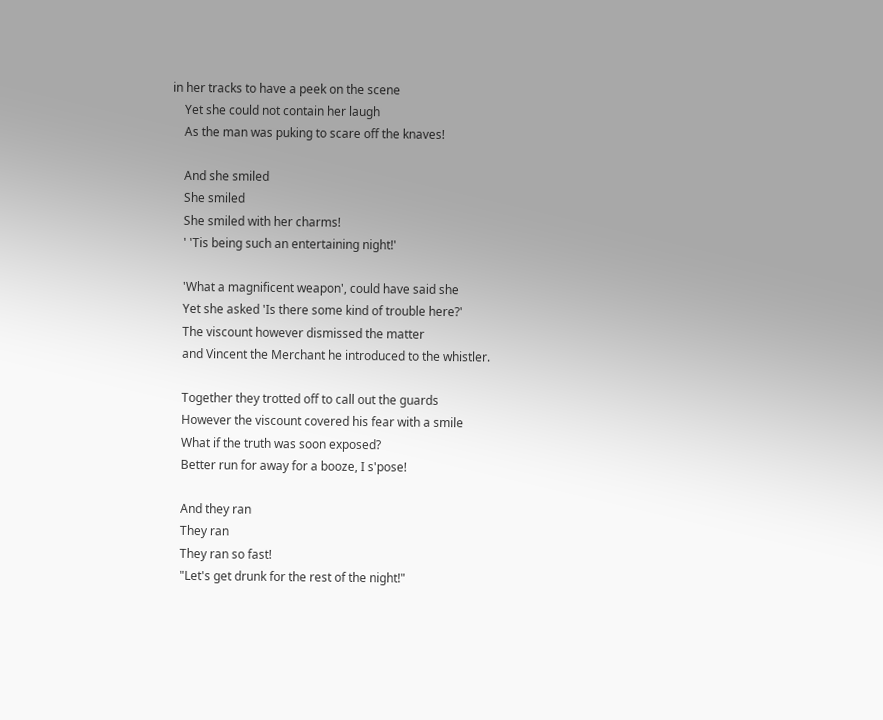in her tracks to have a peek on the scene
    Yet she could not contain her laugh
    As the man was puking to scare off the knaves!

    And she smiled
    She smiled
    She smiled with her charms!
    ' 'Tis being such an entertaining night!'

    'What a magnificent weapon', could have said she
    Yet she asked 'Is there some kind of trouble here?'
    The viscount however dismissed the matter
    and Vincent the Merchant he introduced to the whistler.

    Together they trotted off to call out the guards
    However the viscount covered his fear with a smile
    What if the truth was soon exposed?
    Better run for away for a booze, I s'pose!

    And they ran
    They ran
    They ran so fast!
    "Let's get drunk for the rest of the night!"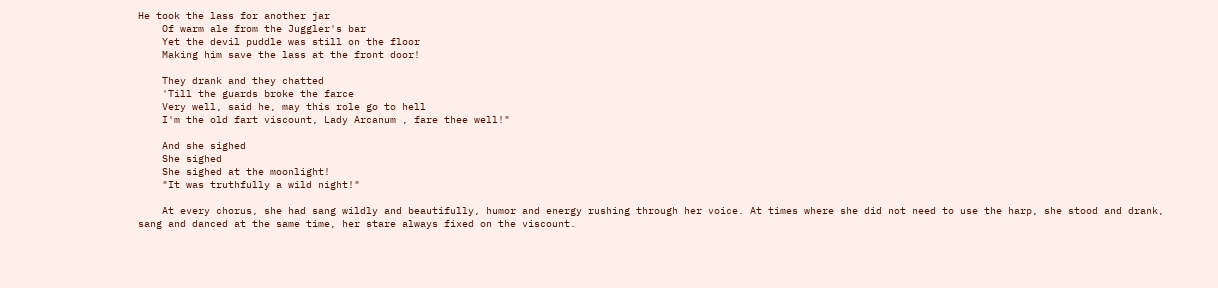He took the lass for another jar
    Of warm ale from the Juggler's bar
    Yet the devil puddle was still on the floor
    Making him save the lass at the front door!

    They drank and they chatted
    'Till the guards broke the farce
    Very well, said he, may this role go to hell
    I'm the old fart viscount, Lady Arcanum , fare thee well!"

    And she sighed
    She sighed
    She sighed at the moonlight!
    "It was truthfully a wild night!"

    At every chorus, she had sang wildly and beautifully, humor and energy rushing through her voice. At times where she did not need to use the harp, she stood and drank, sang and danced at the same time, her stare always fixed on the viscount.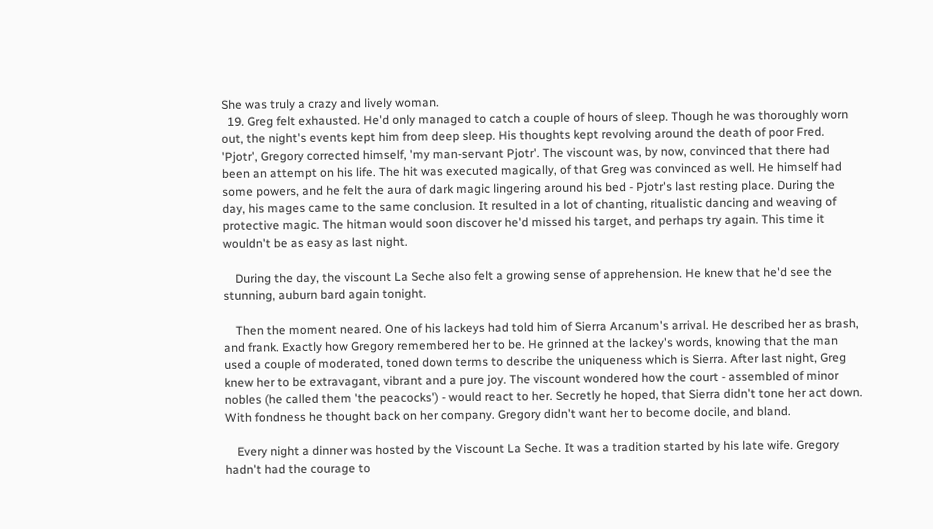She was truly a crazy and lively woman.
  19. Greg felt exhausted. He'd only managed to catch a couple of hours of sleep. Though he was thoroughly worn out, the night's events kept him from deep sleep. His thoughts kept revolving around the death of poor Fred. 'Pjotr', Gregory corrected himself, 'my man-servant Pjotr'. The viscount was, by now, convinced that there had been an attempt on his life. The hit was executed magically, of that Greg was convinced as well. He himself had some powers, and he felt the aura of dark magic lingering around his bed - Pjotr's last resting place. During the day, his mages came to the same conclusion. It resulted in a lot of chanting, ritualistic dancing and weaving of protective magic. The hitman would soon discover he'd missed his target, and perhaps try again. This time it wouldn't be as easy as last night.

    During the day, the viscount La Seche also felt a growing sense of apprehension. He knew that he'd see the stunning, auburn bard again tonight.

    Then the moment neared. One of his lackeys had told him of Sierra Arcanum's arrival. He described her as brash, and frank. Exactly how Gregory remembered her to be. He grinned at the lackey's words, knowing that the man used a couple of moderated, toned down terms to describe the uniqueness which is Sierra. After last night, Greg knew her to be extravagant, vibrant and a pure joy. The viscount wondered how the court - assembled of minor nobles (he called them 'the peacocks') - would react to her. Secretly he hoped, that Sierra didn't tone her act down. With fondness he thought back on her company. Gregory didn't want her to become docile, and bland.

    Every night a dinner was hosted by the Viscount La Seche. It was a tradition started by his late wife. Gregory hadn't had the courage to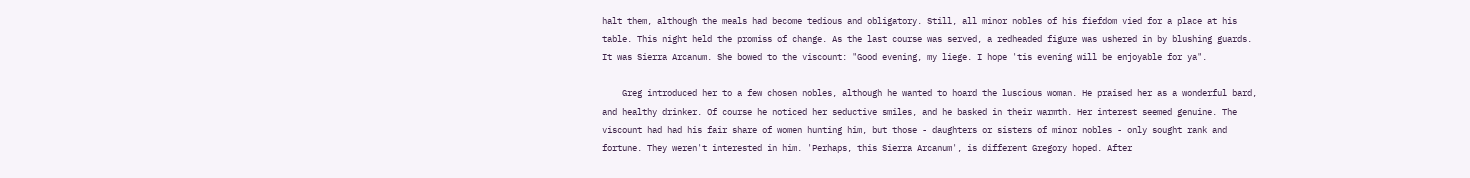halt them, although the meals had become tedious and obligatory. Still, all minor nobles of his fiefdom vied for a place at his table. This night held the promiss of change. As the last course was served, a redheaded figure was ushered in by blushing guards. It was Sierra Arcanum. She bowed to the viscount: "Good evening, my liege. I hope 'tis evening will be enjoyable for ya".

    Greg introduced her to a few chosen nobles, although he wanted to hoard the luscious woman. He praised her as a wonderful bard, and healthy drinker. Of course he noticed her seductive smiles, and he basked in their warmth. Her interest seemed genuine. The viscount had had his fair share of women hunting him, but those - daughters or sisters of minor nobles - only sought rank and fortune. They weren't interested in him. 'Perhaps, this Sierra Arcanum', is different Gregory hoped. After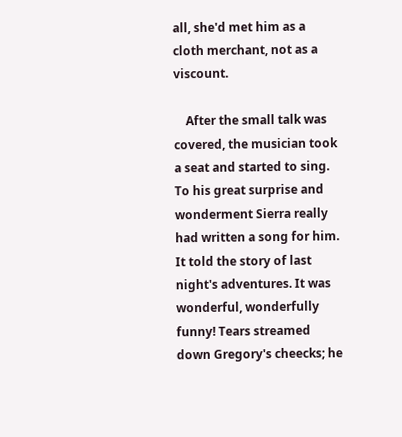all, she'd met him as a cloth merchant, not as a viscount.

    After the small talk was covered, the musician took a seat and started to sing. To his great surprise and wonderment Sierra really had written a song for him. It told the story of last night's adventures. It was wonderful, wonderfully funny! Tears streamed down Gregory's cheecks; he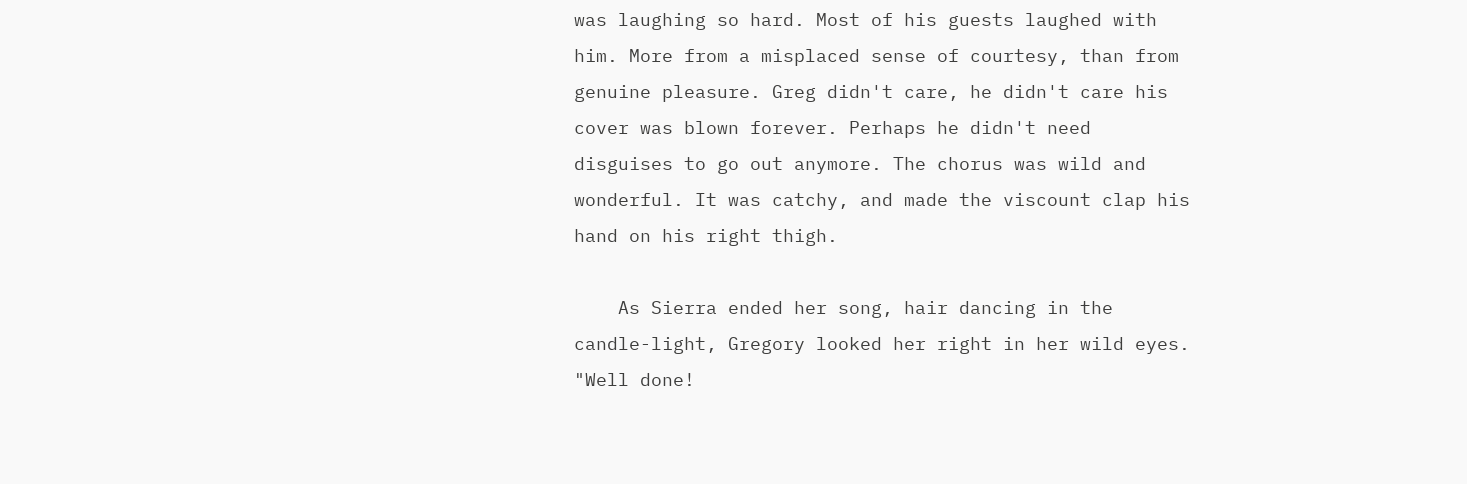was laughing so hard. Most of his guests laughed with him. More from a misplaced sense of courtesy, than from genuine pleasure. Greg didn't care, he didn't care his cover was blown forever. Perhaps he didn't need disguises to go out anymore. The chorus was wild and wonderful. It was catchy, and made the viscount clap his hand on his right thigh.

    As Sierra ended her song, hair dancing in the candle-light, Gregory looked her right in her wild eyes. "Well done!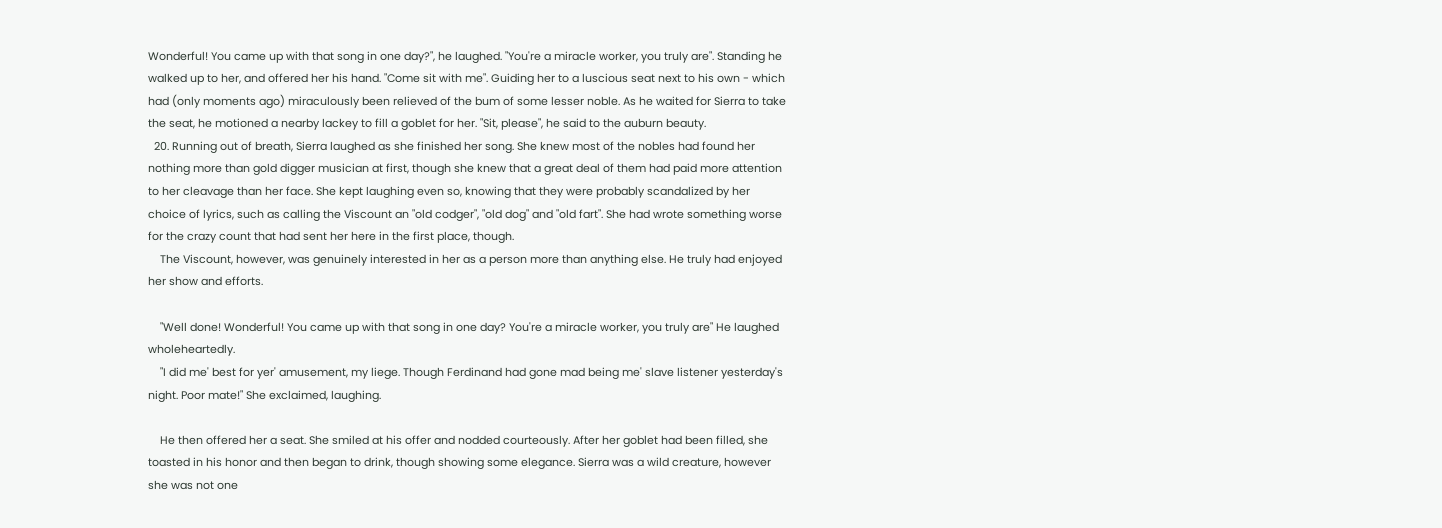Wonderful! You came up with that song in one day?", he laughed. "You're a miracle worker, you truly are". Standing he walked up to her, and offered her his hand. "Come sit with me". Guiding her to a luscious seat next to his own - which had (only moments ago) miraculously been relieved of the bum of some lesser noble. As he waited for Sierra to take the seat, he motioned a nearby lackey to fill a goblet for her. "Sit, please", he said to the auburn beauty.
  20. Running out of breath, Sierra laughed as she finished her song. She knew most of the nobles had found her nothing more than gold digger musician at first, though she knew that a great deal of them had paid more attention to her cleavage than her face. She kept laughing even so, knowing that they were probably scandalized by her choice of lyrics, such as calling the Viscount an "old codger", "old dog" and "old fart". She had wrote something worse for the crazy count that had sent her here in the first place, though.
    The Viscount, however, was genuinely interested in her as a person more than anything else. He truly had enjoyed her show and efforts.

    "Well done! Wonderful! You came up with that song in one day? You're a miracle worker, you truly are" He laughed wholeheartedly.
    "I did me' best for yer' amusement, my liege. Though Ferdinand had gone mad being me' slave listener yesterday's night. Poor mate!" She exclaimed, laughing.

    He then offered her a seat. She smiled at his offer and nodded courteously. After her goblet had been filled, she toasted in his honor and then began to drink, though showing some elegance. Sierra was a wild creature, however she was not one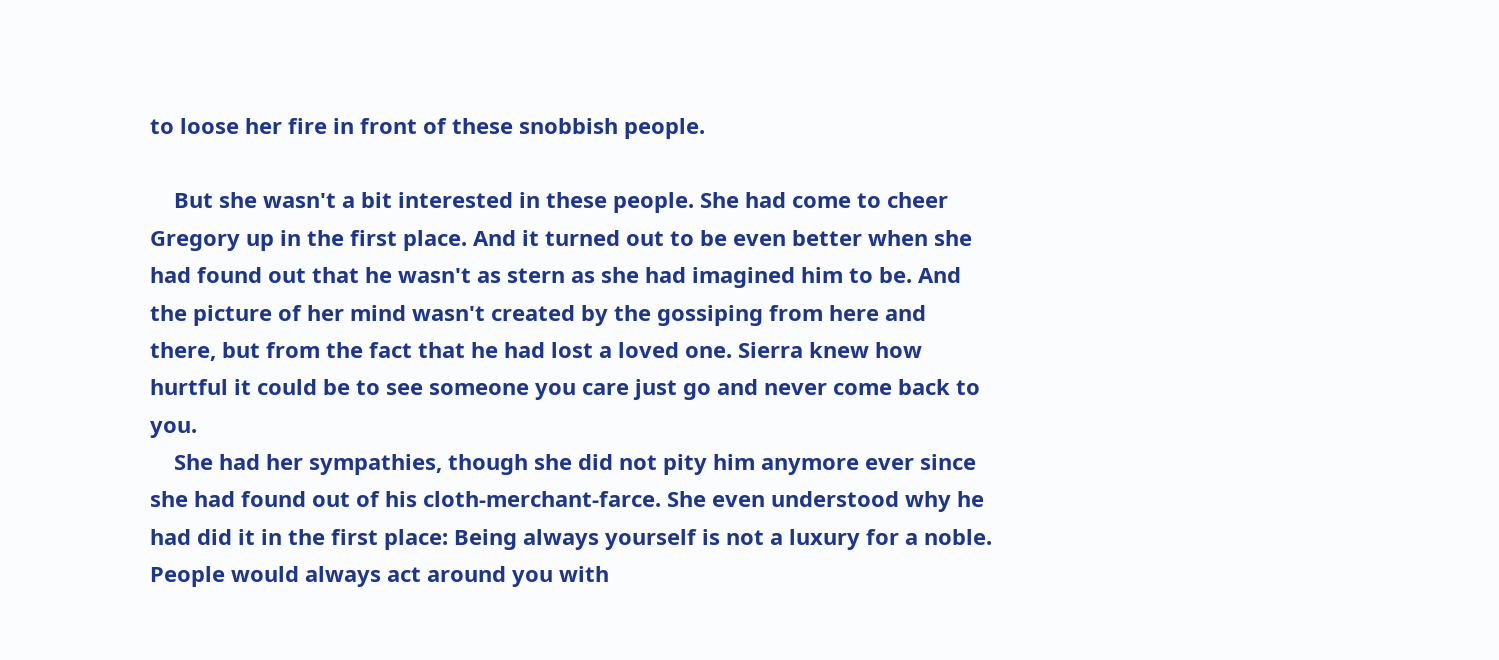to loose her fire in front of these snobbish people.

    But she wasn't a bit interested in these people. She had come to cheer Gregory up in the first place. And it turned out to be even better when she had found out that he wasn't as stern as she had imagined him to be. And the picture of her mind wasn't created by the gossiping from here and there, but from the fact that he had lost a loved one. Sierra knew how hurtful it could be to see someone you care just go and never come back to you.
    She had her sympathies, though she did not pity him anymore ever since she had found out of his cloth-merchant-farce. She even understood why he had did it in the first place: Being always yourself is not a luxury for a noble. People would always act around you with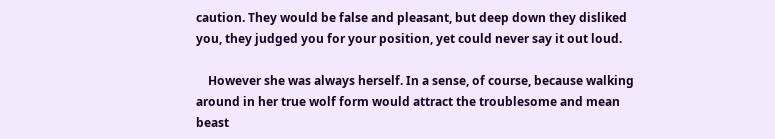caution. They would be false and pleasant, but deep down they disliked you, they judged you for your position, yet could never say it out loud.

    However she was always herself. In a sense, of course, because walking around in her true wolf form would attract the troublesome and mean beast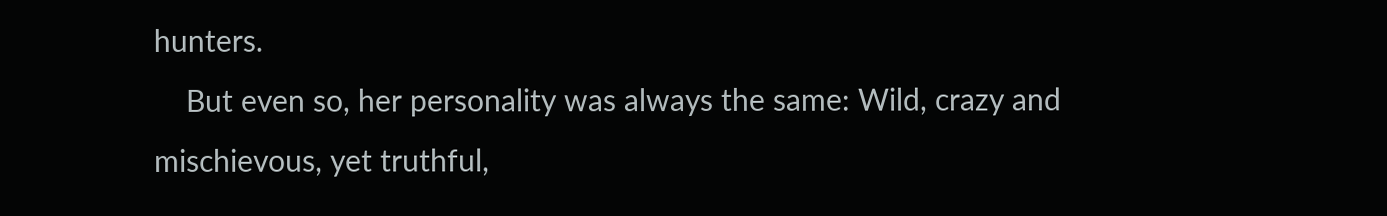hunters.
    But even so, her personality was always the same: Wild, crazy and mischievous, yet truthful,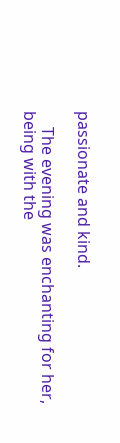passionate and kind.

    The evening was enchanting for her, being with the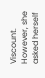Viscount. However, she asked herself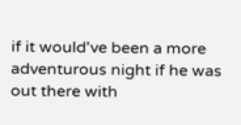if it would've been a more adventurous night if he was out there with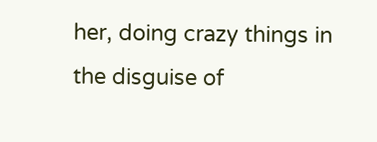her, doing crazy things in the disguise of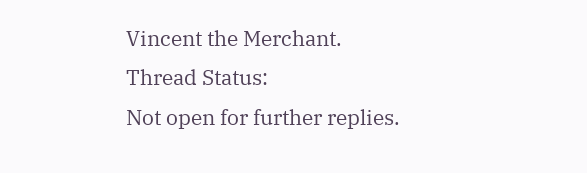Vincent the Merchant.
Thread Status:
Not open for further replies.